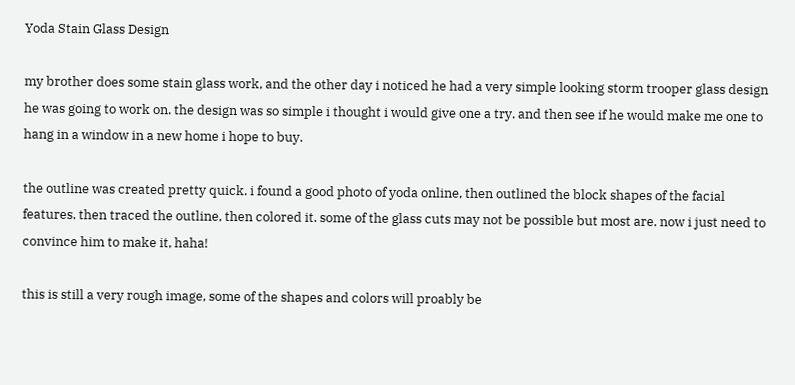Yoda Stain Glass Design

my brother does some stain glass work, and the other day i noticed he had a very simple looking storm trooper glass design he was going to work on. the design was so simple i thought i would give one a try. and then see if he would make me one to hang in a window in a new home i hope to buy.

the outline was created pretty quick. i found a good photo of yoda online, then outlined the block shapes of the facial features. then traced the outline, then colored it. some of the glass cuts may not be possible but most are. now i just need to convince him to make it, haha!

this is still a very rough image, some of the shapes and colors will proably be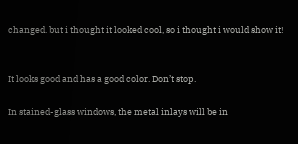changed. but i thought it looked cool, so i thought i would show it!


It looks good and has a good color. Don’t stop.

In stained-glass windows, the metal inlays will be in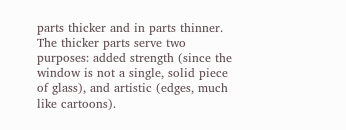parts thicker and in parts thinner. The thicker parts serve two purposes: added strength (since the window is not a single, solid piece of glass), and artistic (edges, much like cartoons).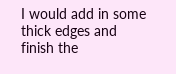I would add in some thick edges and finish the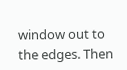window out to the edges. Then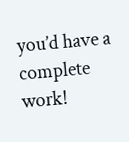you’d have a complete work!